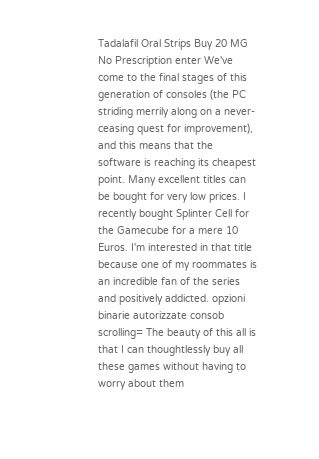Tadalafil Oral Strips Buy 20 MG No Prescription enter We've come to the final stages of this generation of consoles (the PC striding merrily along on a never-ceasing quest for improvement), and this means that the software is reaching its cheapest point. Many excellent titles can be bought for very low prices. I recently bought Splinter Cell for the Gamecube for a mere 10 Euros. I'm interested in that title because one of my roommates is an incredible fan of the series and positively addicted. opzioni binarie autorizzate consob scrolling= The beauty of this all is that I can thoughtlessly buy all these games without having to worry about them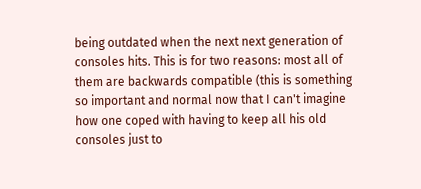being outdated when the next next generation of consoles hits. This is for two reasons: most all of them are backwards compatible (this is something so important and normal now that I can't imagine how one coped with having to keep all his old consoles just to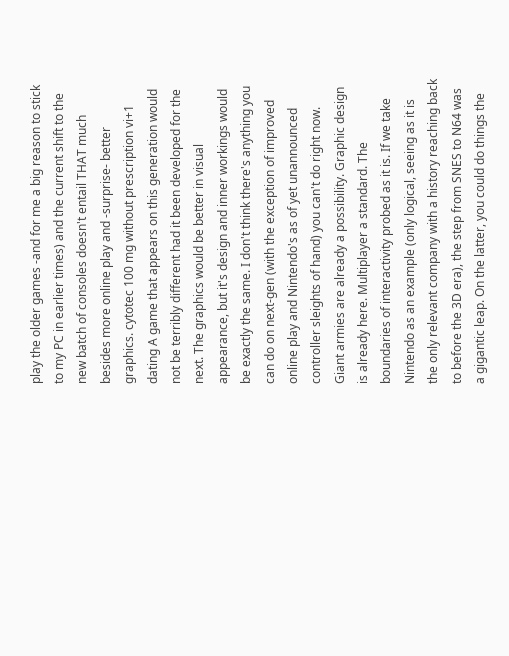play the older games -and for me a big reason to stick to my PC in earlier times) and the current shift to the new batch of consoles doesn't entail THAT much besides more online play and -surprise- better graphics. cytotec 100 mg without prescription vi+1 dating A game that appears on this generation would not be terribly different had it been developed for the next. The graphics would be better in visual appearance, but it's design and inner workings would be exactly the same. I don't think there's anything you can do on next-gen (with the exception of improved online play and Nintendo's as of yet unannounced controller sleights of hand) you can't do right now. Giant armies are already a possibility. Graphic design is already here. Multiplayer a standard. The boundaries of interactivity probed as it is. If we take Nintendo as an example (only logical, seeing as it is the only relevant company with a history reaching back to before the 3D era), the step from SNES to N64 was a gigantic leap. On the latter, you could do things the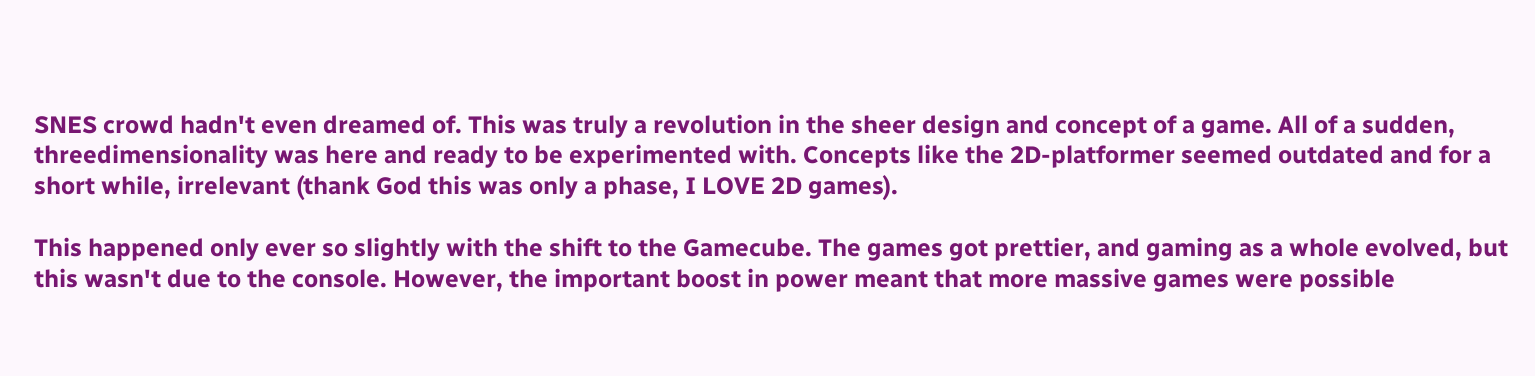SNES crowd hadn't even dreamed of. This was truly a revolution in the sheer design and concept of a game. All of a sudden, threedimensionality was here and ready to be experimented with. Concepts like the 2D-platformer seemed outdated and for a short while, irrelevant (thank God this was only a phase, I LOVE 2D games).

This happened only ever so slightly with the shift to the Gamecube. The games got prettier, and gaming as a whole evolved, but this wasn't due to the console. However, the important boost in power meant that more massive games were possible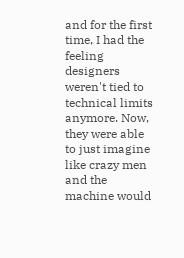and for the first time, I had the feeling designers weren't tied to technical limits anymore. Now, they were able to just imagine like crazy men and the machine would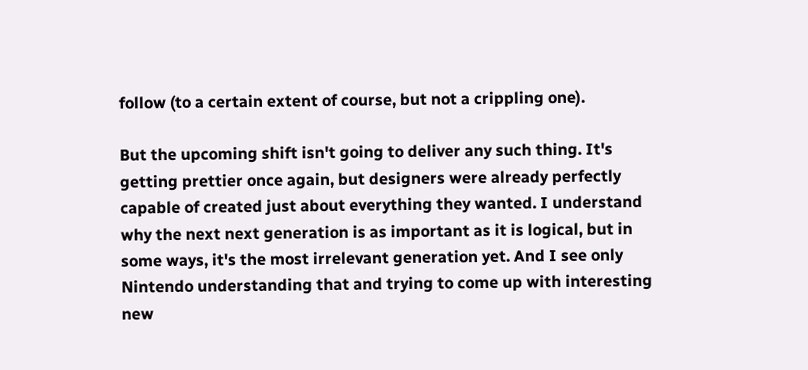follow (to a certain extent of course, but not a crippling one).

But the upcoming shift isn't going to deliver any such thing. It's getting prettier once again, but designers were already perfectly capable of created just about everything they wanted. I understand why the next next generation is as important as it is logical, but in some ways, it's the most irrelevant generation yet. And I see only Nintendo understanding that and trying to come up with interesting new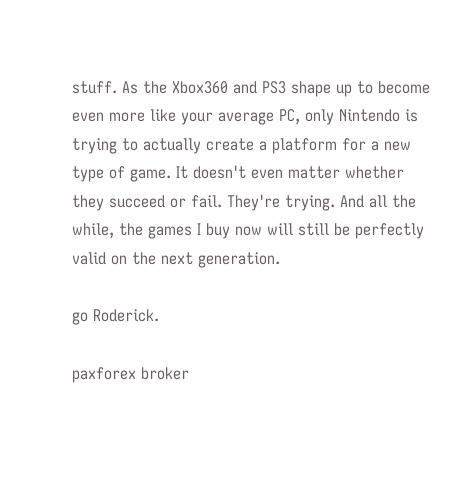stuff. As the Xbox360 and PS3 shape up to become even more like your average PC, only Nintendo is trying to actually create a platform for a new type of game. It doesn't even matter whether they succeed or fail. They're trying. And all the while, the games I buy now will still be perfectly valid on the next generation.

go Roderick.

paxforex broker